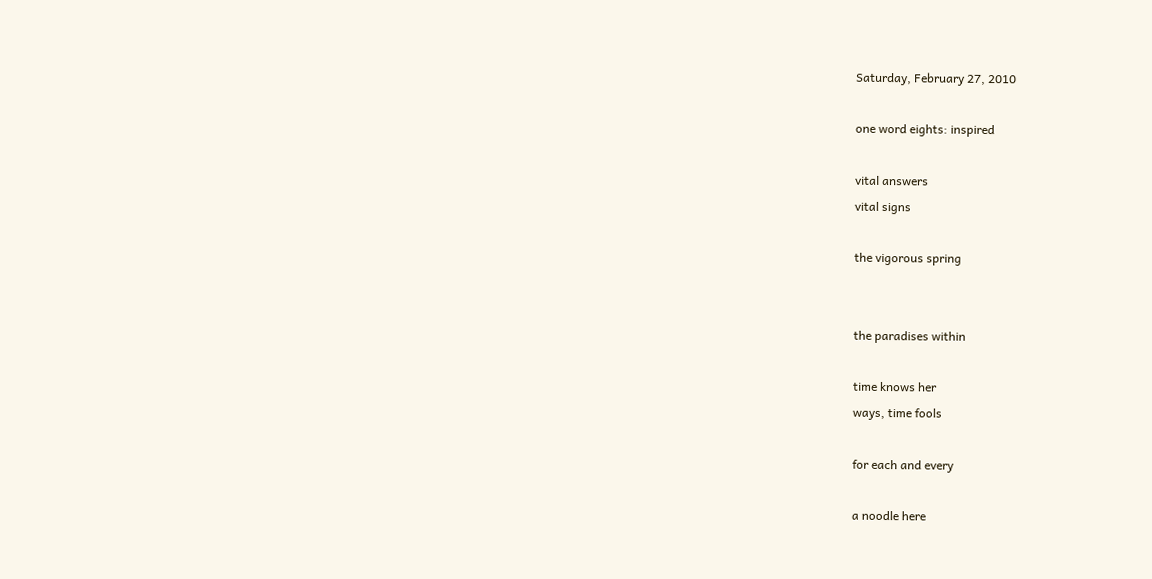Saturday, February 27, 2010

one word eights: inspired

vital answers
vital signs

the vigorous spring


the paradises within

time knows her
ways, time fools

for each and every

a noodle here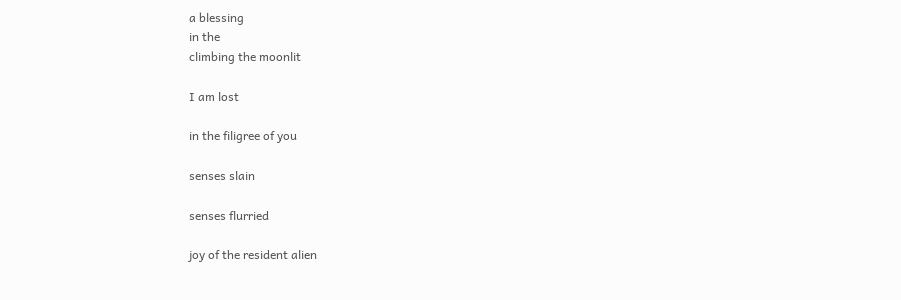a blessing
in the
climbing the moonlit

I am lost

in the filigree of you

senses slain

senses flurried

joy of the resident alien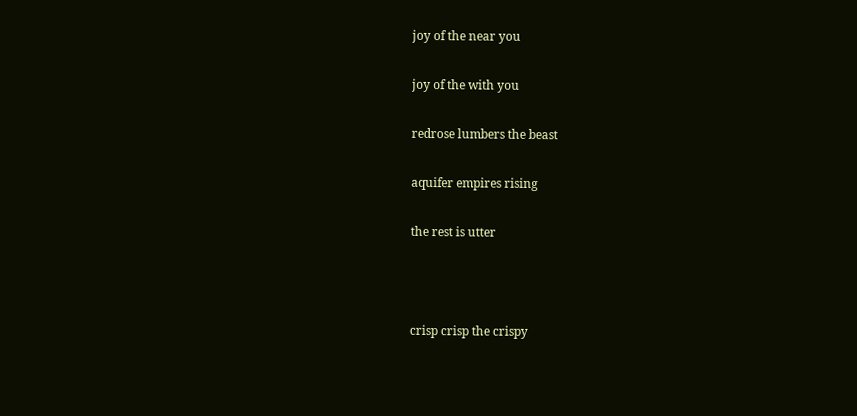joy of the near you

joy of the with you

redrose lumbers the beast

aquifer empires rising

the rest is utter



crisp crisp the crispy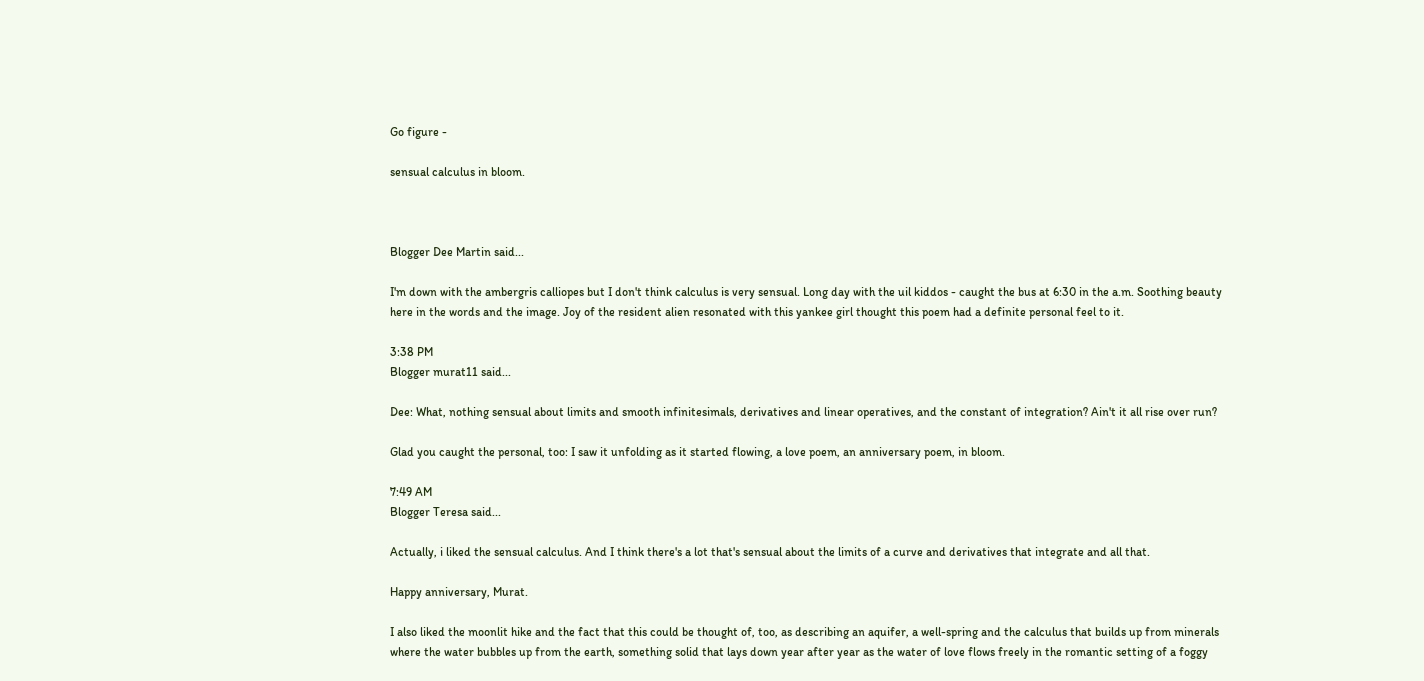Go figure -

sensual calculus in bloom.



Blogger Dee Martin said...

I'm down with the ambergris calliopes but I don't think calculus is very sensual. Long day with the uil kiddos - caught the bus at 6:30 in the a.m. Soothing beauty here in the words and the image. Joy of the resident alien resonated with this yankee girl thought this poem had a definite personal feel to it.

3:38 PM
Blogger murat11 said...

Dee: What, nothing sensual about limits and smooth infinitesimals, derivatives and linear operatives, and the constant of integration? Ain't it all rise over run?

Glad you caught the personal, too: I saw it unfolding as it started flowing, a love poem, an anniversary poem, in bloom.

7:49 AM
Blogger Teresa said...

Actually, i liked the sensual calculus. And I think there's a lot that's sensual about the limits of a curve and derivatives that integrate and all that.

Happy anniversary, Murat.

I also liked the moonlit hike and the fact that this could be thought of, too, as describing an aquifer, a well-spring and the calculus that builds up from minerals where the water bubbles up from the earth, something solid that lays down year after year as the water of love flows freely in the romantic setting of a foggy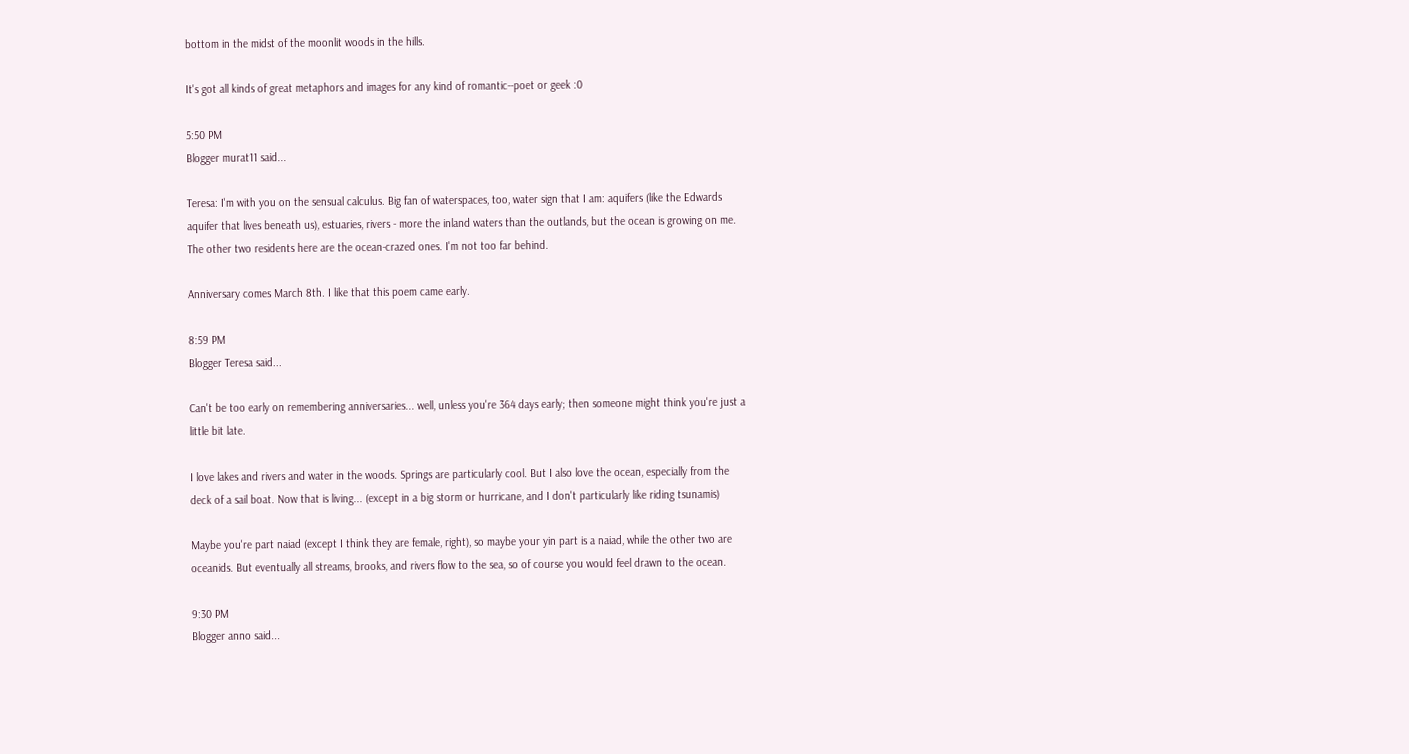bottom in the midst of the moonlit woods in the hills.

It's got all kinds of great metaphors and images for any kind of romantic--poet or geek :0

5:50 PM
Blogger murat11 said...

Teresa: I'm with you on the sensual calculus. Big fan of waterspaces, too, water sign that I am: aquifers (like the Edwards aquifer that lives beneath us), estuaries, rivers - more the inland waters than the outlands, but the ocean is growing on me. The other two residents here are the ocean-crazed ones. I'm not too far behind.

Anniversary comes March 8th. I like that this poem came early.

8:59 PM
Blogger Teresa said...

Can't be too early on remembering anniversaries... well, unless you're 364 days early; then someone might think you're just a little bit late.

I love lakes and rivers and water in the woods. Springs are particularly cool. But I also love the ocean, especially from the deck of a sail boat. Now that is living... (except in a big storm or hurricane, and I don't particularly like riding tsunamis)

Maybe you're part naiad (except I think they are female, right), so maybe your yin part is a naiad, while the other two are oceanids. But eventually all streams, brooks, and rivers flow to the sea, so of course you would feel drawn to the ocean.

9:30 PM
Blogger anno said...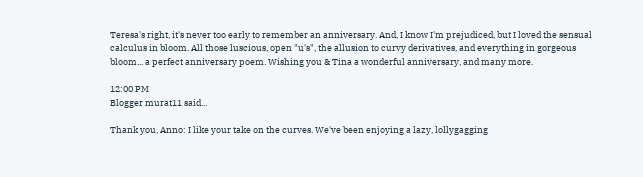Teresa's right, it's never too early to remember an anniversary. And, I know I'm prejudiced, but I loved the sensual calculus in bloom. All those luscious, open "u's", the allusion to curvy derivatives, and everything in gorgeous bloom... a perfect anniversary poem. Wishing you & Tina a wonderful anniversary, and many more.

12:00 PM
Blogger murat11 said...

Thank you, Anno: I like your take on the curves. We've been enjoying a lazy, lollygagging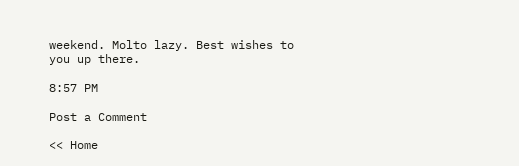weekend. Molto lazy. Best wishes to you up there.

8:57 PM

Post a Comment

<< Home